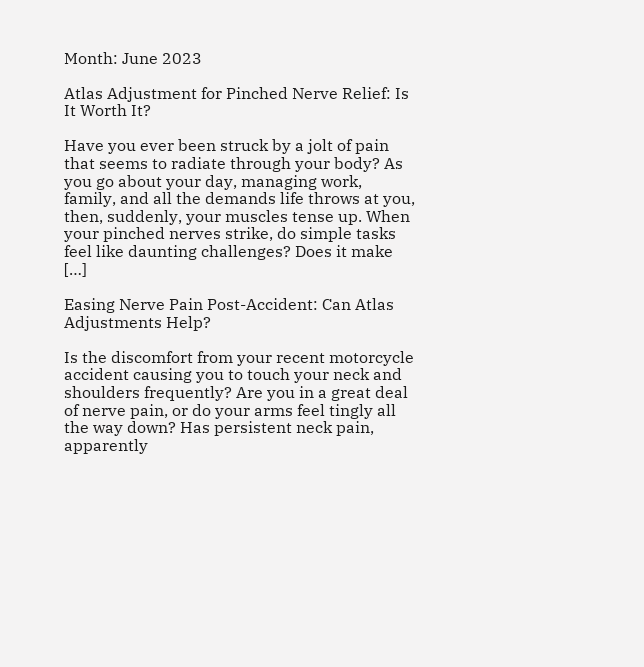Month: June 2023

Atlas Adjustment for Pinched Nerve Relief: Is It Worth It?

Have you ever been struck by a jolt of pain that seems to radiate through your body? As you go about your day, managing work, family, and all the demands life throws at you, then, suddenly, your muscles tense up. When your pinched nerves strike, do simple tasks feel like daunting challenges? Does it make […]

Easing Nerve Pain Post-Accident: Can Atlas Adjustments Help?

Is the discomfort from your recent motorcycle accident causing you to touch your neck and shoulders frequently? Are you in a great deal of nerve pain, or do your arms feel tingly all the way down? Has persistent neck pain, apparently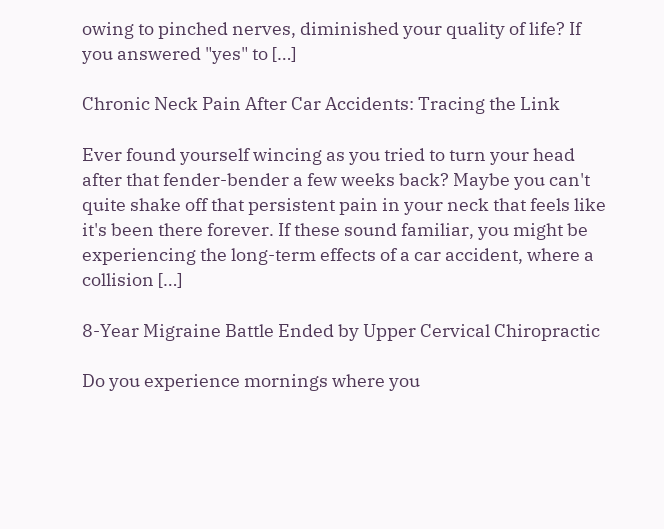owing to pinched nerves, diminished your quality of life? If you answered "yes" to […]

Chronic Neck Pain After Car Accidents: Tracing the Link

Ever found yourself wincing as you tried to turn your head after that fender-bender a few weeks back? Maybe you can't quite shake off that persistent pain in your neck that feels like it's been there forever. If these sound familiar, you might be experiencing the long-term effects of a car accident, where a collision […]

8-Year Migraine Battle Ended by Upper Cervical Chiropractic

Do you experience mornings where you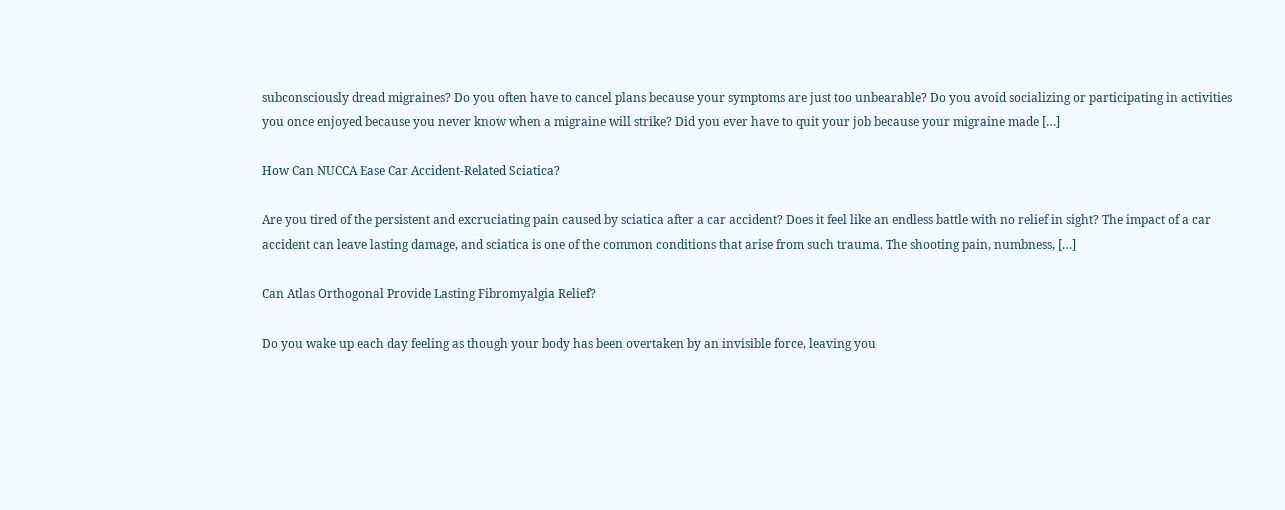subconsciously dread migraines? Do you often have to cancel plans because your symptoms are just too unbearable? Do you avoid socializing or participating in activities you once enjoyed because you never know when a migraine will strike? Did you ever have to quit your job because your migraine made […]

How Can NUCCA Ease Car Accident-Related Sciatica?

Are you tired of the persistent and excruciating pain caused by sciatica after a car accident? Does it feel like an endless battle with no relief in sight? The impact of a car accident can leave lasting damage, and sciatica is one of the common conditions that arise from such trauma. The shooting pain, numbness, […]

Can Atlas Orthogonal Provide Lasting Fibromyalgia Relief?

Do you wake up each day feeling as though your body has been overtaken by an invisible force, leaving you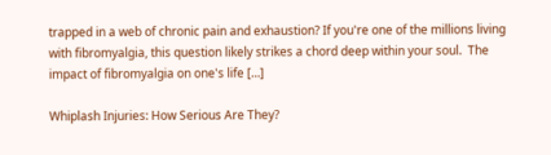trapped in a web of chronic pain and exhaustion? If you're one of the millions living with fibromyalgia, this question likely strikes a chord deep within your soul.  The impact of fibromyalgia on one's life […]

Whiplash Injuries: How Serious Are They?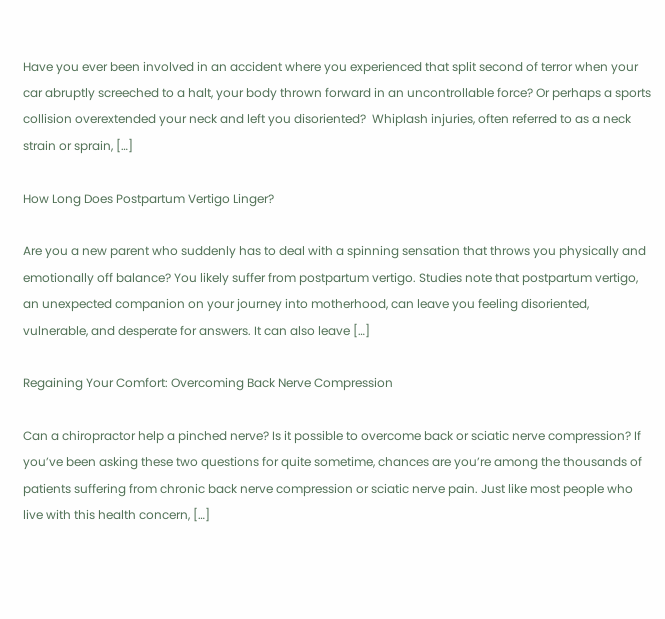Have you ever been involved in an accident where you experienced that split second of terror when your car abruptly screeched to a halt, your body thrown forward in an uncontrollable force? Or perhaps a sports collision overextended your neck and left you disoriented?  Whiplash injuries, often referred to as a neck strain or sprain, […]

How Long Does Postpartum Vertigo Linger?

Are you a new parent who suddenly has to deal with a spinning sensation that throws you physically and emotionally off balance? You likely suffer from postpartum vertigo. Studies note that postpartum vertigo, an unexpected companion on your journey into motherhood, can leave you feeling disoriented, vulnerable, and desperate for answers. It can also leave […]

Regaining Your Comfort: Overcoming Back Nerve Compression

Can a chiropractor help a pinched nerve? Is it possible to overcome back or sciatic nerve compression? If you’ve been asking these two questions for quite sometime, chances are you’re among the thousands of patients suffering from chronic back nerve compression or sciatic nerve pain. Just like most people who live with this health concern, […]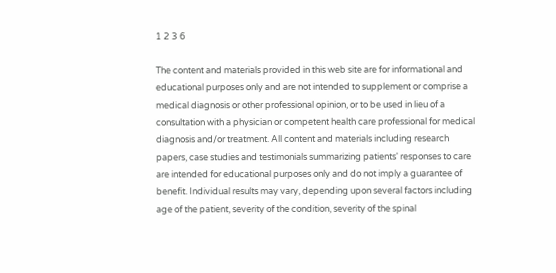1 2 3 6

The content and materials provided in this web site are for informational and educational purposes only and are not intended to supplement or comprise a medical diagnosis or other professional opinion, or to be used in lieu of a consultation with a physician or competent health care professional for medical diagnosis and/or treatment. All content and materials including research papers, case studies and testimonials summarizing patients' responses to care are intended for educational purposes only and do not imply a guarantee of benefit. Individual results may vary, depending upon several factors including age of the patient, severity of the condition, severity of the spinal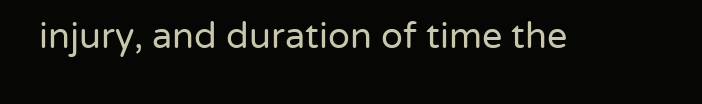injury, and duration of time the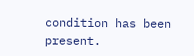condition has been present.